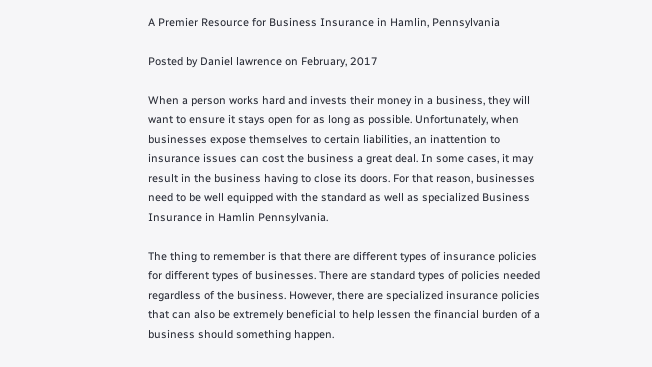A Premier Resource for Business Insurance in Hamlin, Pennsylvania

Posted by Daniel lawrence on February, 2017

When a person works hard and invests their money in a business, they will want to ensure it stays open for as long as possible. Unfortunately, when businesses expose themselves to certain liabilities, an inattention to insurance issues can cost the business a great deal. In some cases, it may result in the business having to close its doors. For that reason, businesses need to be well equipped with the standard as well as specialized Business Insurance in Hamlin Pennsylvania.

The thing to remember is that there are different types of insurance policies for different types of businesses. There are standard types of policies needed regardless of the business. However, there are specialized insurance policies that can also be extremely beneficial to help lessen the financial burden of a business should something happen.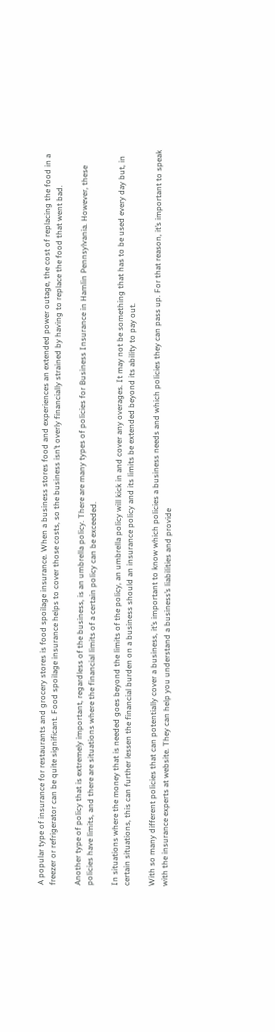A popular type of insurance for restaurants and grocery stores is food spoilage insurance. When a business stores food and experiences an extended power outage, the cost of replacing the food in a freezer or refrigerator can be quite significant. Food spoilage insurance helps to cover those costs, so the business isn’t overly financially strained by having to replace the food that went bad.

Another type of policy that is extremely important, regardless of the business, is an umbrella policy. There are many types of policies for Business Insurance in Hamlin Pennsylvania. However, these policies have limits, and there are situations where the financial limits of a certain policy can be exceeded.

In situations where the money that is needed goes beyond the limits of the policy, an umbrella policy will kick in and cover any overages. It may not be something that has to be used every day but, in certain situations, this can further lessen the financial burden on a business should an insurance policy and its limits be extended beyond its ability to pay out.

With so many different policies that can potentially cover a business, it’s important to know which policies a business needs and which policies they can pass up. For that reason, it’s important to speak with the insurance experts at website. They can help you understand a business’s liabilities and provide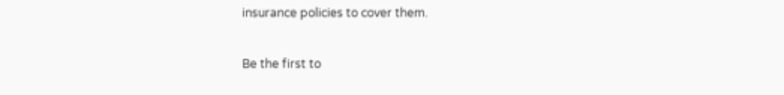insurance policies to cover them.

Be the first to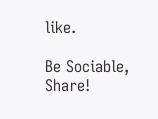like.

Be Sociable, Share!